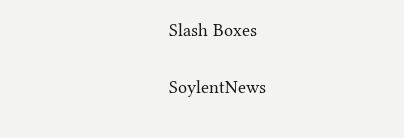Slash Boxes

SoylentNews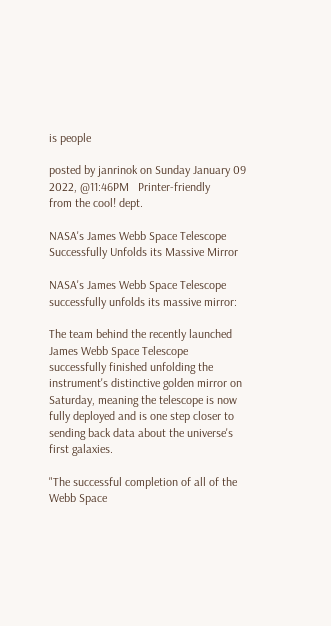is people

posted by janrinok on Sunday January 09 2022, @11:46PM   Printer-friendly
from the cool! dept.

NASA's James Webb Space Telescope Successfully Unfolds its Massive Mirror

NASA's James Webb Space Telescope successfully unfolds its massive mirror:

The team behind the recently launched James Webb Space Telescope successfully finished unfolding the instrument's distinctive golden mirror on Saturday, meaning the telescope is now fully deployed and is one step closer to sending back data about the universe's first galaxies.

"The successful completion of all of the Webb Space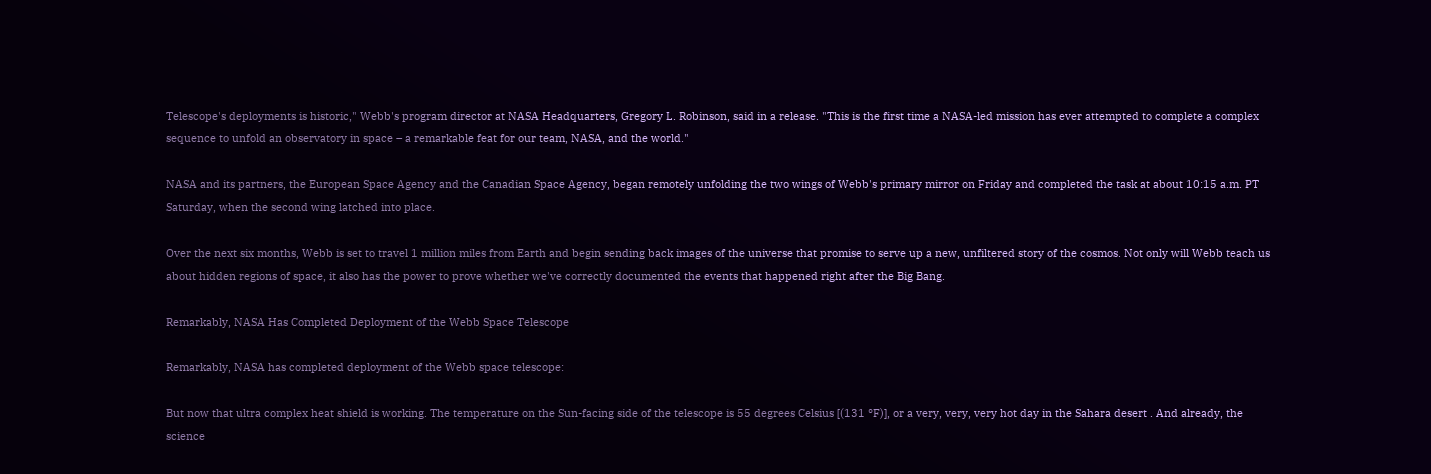Telescope's deployments is historic," Webb's program director at NASA Headquarters, Gregory L. Robinson, said in a release. "This is the first time a NASA-led mission has ever attempted to complete a complex sequence to unfold an observatory in space – a remarkable feat for our team, NASA, and the world."

NASA and its partners, the European Space Agency and the Canadian Space Agency, began remotely unfolding the two wings of Webb's primary mirror on Friday and completed the task at about 10:15 a.m. PT Saturday, when the second wing latched into place.

Over the next six months, Webb is set to travel 1 million miles from Earth and begin sending back images of the universe that promise to serve up a new, unfiltered story of the cosmos. Not only will Webb teach us about hidden regions of space, it also has the power to prove whether we've correctly documented the events that happened right after the Big Bang.

Remarkably, NASA Has Completed Deployment of the Webb Space Telescope

Remarkably, NASA has completed deployment of the Webb space telescope:

But now that ultra complex heat shield is working. The temperature on the Sun-facing side of the telescope is 55 degrees Celsius [(131 °F)], or a very, very, very hot day in the Sahara desert . And already, the science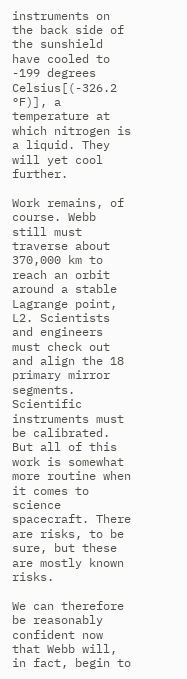instruments on the back side of the sunshield have cooled to -199 degrees Celsius[(-326.2 °F)], a temperature at which nitrogen is a liquid. They will yet cool further.

Work remains, of course. Webb still must traverse about 370,000 km to reach an orbit around a stable Lagrange point, L2. Scientists and engineers must check out and align the 18 primary mirror segments. Scientific instruments must be calibrated. But all of this work is somewhat more routine when it comes to science spacecraft. There are risks, to be sure, but these are mostly known risks.

We can therefore be reasonably confident now that Webb will, in fact, begin to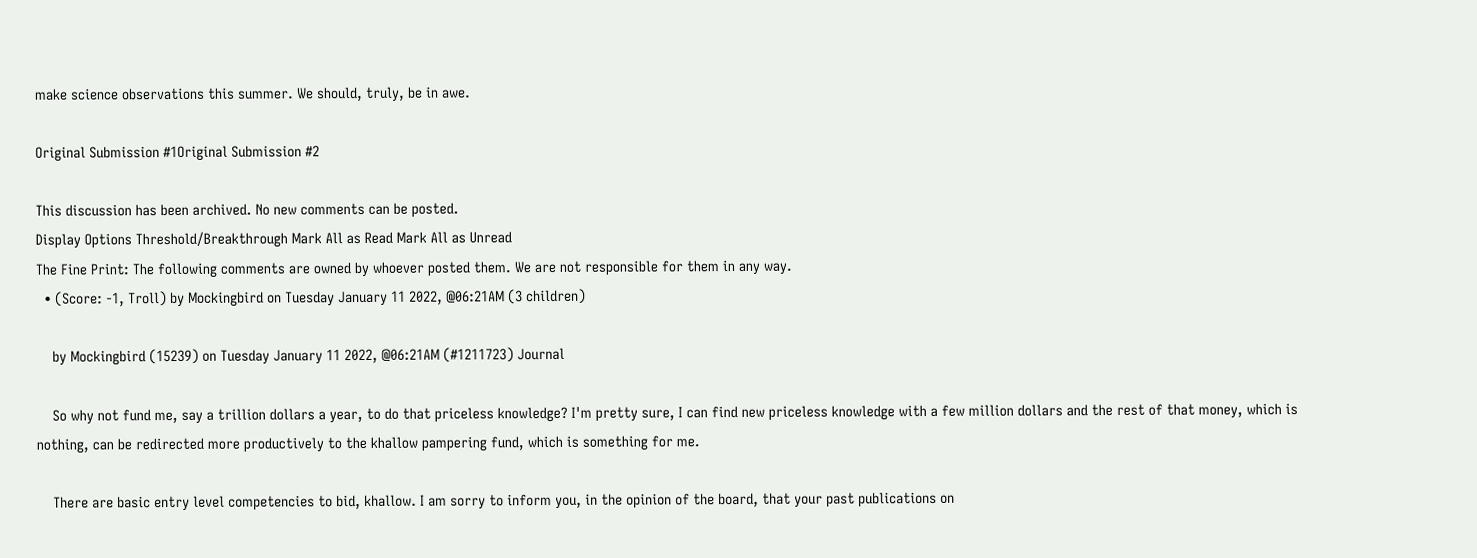make science observations this summer. We should, truly, be in awe.

Original Submission #1Original Submission #2

This discussion has been archived. No new comments can be posted.
Display Options Threshold/Breakthrough Mark All as Read Mark All as Unread
The Fine Print: The following comments are owned by whoever posted them. We are not responsible for them in any way.
  • (Score: -1, Troll) by Mockingbird on Tuesday January 11 2022, @06:21AM (3 children)

    by Mockingbird (15239) on Tuesday January 11 2022, @06:21AM (#1211723) Journal

    So why not fund me, say a trillion dollars a year, to do that priceless knowledge? I'm pretty sure, I can find new priceless knowledge with a few million dollars and the rest of that money, which is nothing, can be redirected more productively to the khallow pampering fund, which is something for me.

    There are basic entry level competencies to bid, khallow. I am sorry to inform you, in the opinion of the board, that your past publications on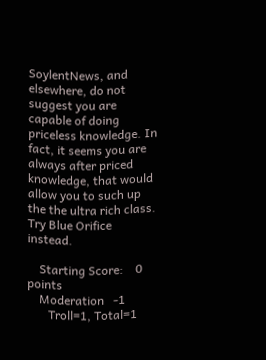SoylentNews, and elsewhere, do not suggest you are capable of doing priceless knowledge. In fact, it seems you are always after priced knowledge, that would allow you to such up the the ultra rich class. Try Blue Orifice instead.

    Starting Score:    0  points
    Moderation   -1
       Troll=1, Total=1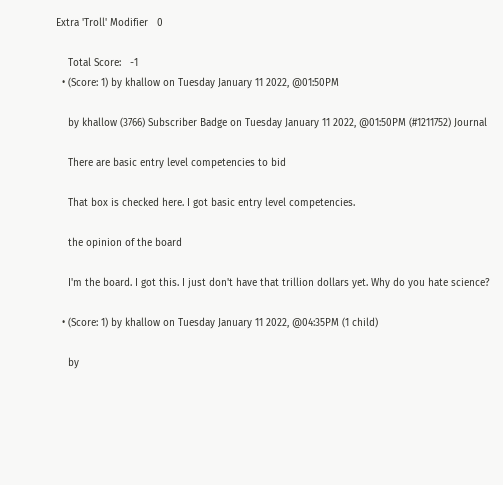Extra 'Troll' Modifier   0

    Total Score:   -1
  • (Score: 1) by khallow on Tuesday January 11 2022, @01:50PM

    by khallow (3766) Subscriber Badge on Tuesday January 11 2022, @01:50PM (#1211752) Journal

    There are basic entry level competencies to bid

    That box is checked here. I got basic entry level competencies.

    the opinion of the board

    I'm the board. I got this. I just don't have that trillion dollars yet. Why do you hate science?

  • (Score: 1) by khallow on Tuesday January 11 2022, @04:35PM (1 child)

    by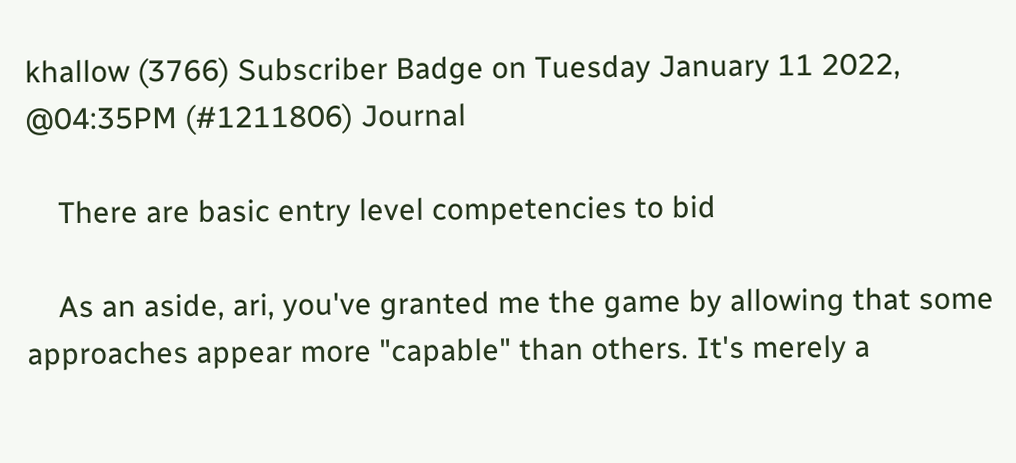khallow (3766) Subscriber Badge on Tuesday January 11 2022, @04:35PM (#1211806) Journal

    There are basic entry level competencies to bid

    As an aside, ari, you've granted me the game by allowing that some approaches appear more "capable" than others. It's merely a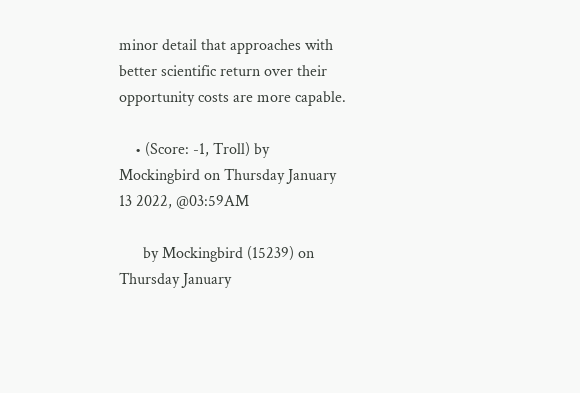minor detail that approaches with better scientific return over their opportunity costs are more capable.

    • (Score: -1, Troll) by Mockingbird on Thursday January 13 2022, @03:59AM

      by Mockingbird (15239) on Thursday January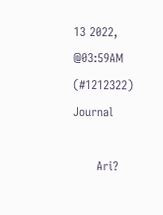13 2022, @03:59AM (#1212322) Journal

      Ari?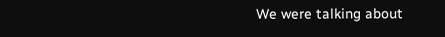We were talking about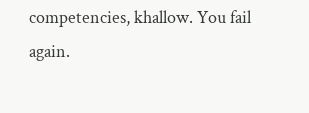competencies, khallow. You fail again.